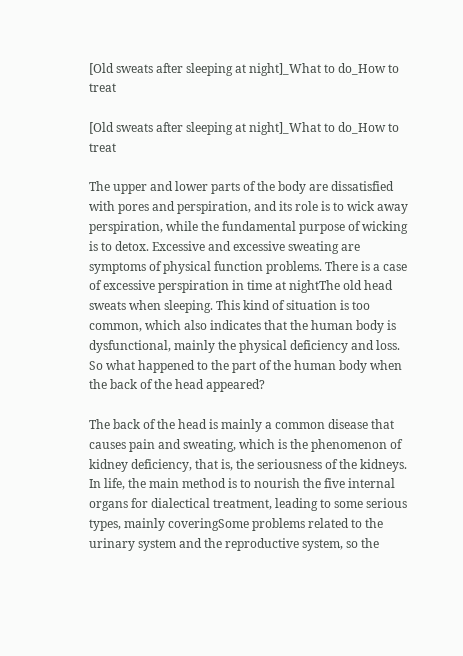[Old sweats after sleeping at night]_What to do_How to treat

[Old sweats after sleeping at night]_What to do_How to treat

The upper and lower parts of the body are dissatisfied with pores and perspiration, and its role is to wick away perspiration, while the fundamental purpose of wicking is to detox. Excessive and excessive sweating are symptoms of physical function problems. There is a case of excessive perspiration in time at nightThe old head sweats when sleeping. This kind of situation is too common, which also indicates that the human body is dysfunctional, mainly the physical deficiency and loss. So what happened to the part of the human body when the back of the head appeared?

The back of the head is mainly a common disease that causes pain and sweating, which is the phenomenon of kidney deficiency, that is, the seriousness of the kidneys. In life, the main method is to nourish the five internal organs for dialectical treatment, leading to some serious types, mainly coveringSome problems related to the urinary system and the reproductive system, so the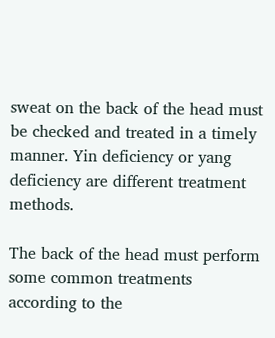sweat on the back of the head must be checked and treated in a timely manner. Yin deficiency or yang deficiency are different treatment methods.

The back of the head must perform some common treatments according to the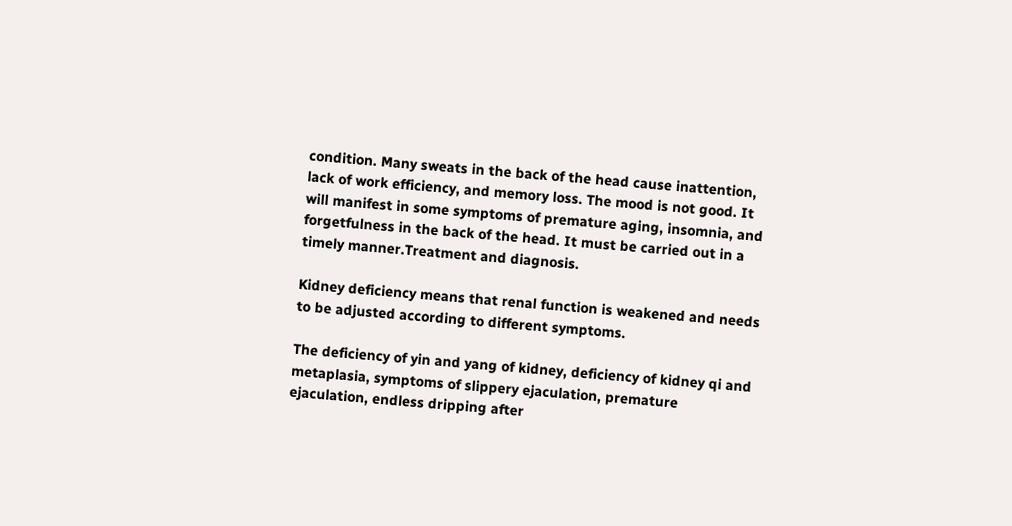condition. Many sweats in the back of the head cause inattention, lack of work efficiency, and memory loss. The mood is not good. It will manifest in some symptoms of premature aging, insomnia, and forgetfulness in the back of the head. It must be carried out in a timely manner.Treatment and diagnosis.

Kidney deficiency means that renal function is weakened and needs to be adjusted according to different symptoms.

The deficiency of yin and yang of kidney, deficiency of kidney qi and metaplasia, symptoms of slippery ejaculation, premature ejaculation, endless dripping after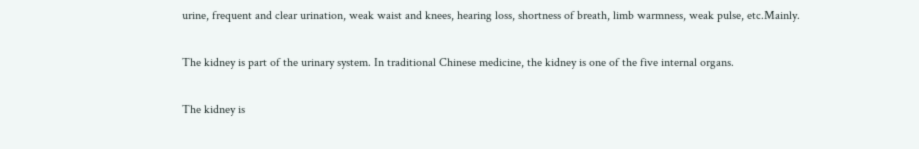urine, frequent and clear urination, weak waist and knees, hearing loss, shortness of breath, limb warmness, weak pulse, etc.Mainly.

The kidney is part of the urinary system. In traditional Chinese medicine, the kidney is one of the five internal organs.

The kidney is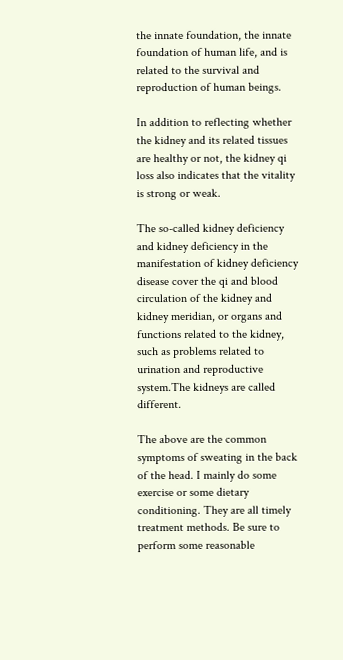the innate foundation, the innate foundation of human life, and is related to the survival and reproduction of human beings.

In addition to reflecting whether the kidney and its related tissues are healthy or not, the kidney qi loss also indicates that the vitality is strong or weak.

The so-called kidney deficiency and kidney deficiency in the manifestation of kidney deficiency disease cover the qi and blood circulation of the kidney and kidney meridian, or organs and functions related to the kidney, such as problems related to urination and reproductive system.The kidneys are called different.

The above are the common symptoms of sweating in the back of the head. I mainly do some exercise or some dietary conditioning. They are all timely treatment methods. Be sure to perform some reasonable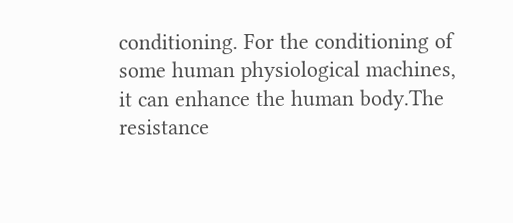conditioning. For the conditioning of some human physiological machines, it can enhance the human body.The resistance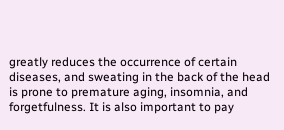greatly reduces the occurrence of certain diseases, and sweating in the back of the head is prone to premature aging, insomnia, and forgetfulness. It is also important to pay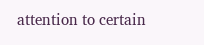attention to certain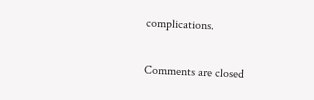complications.

Comments are closed